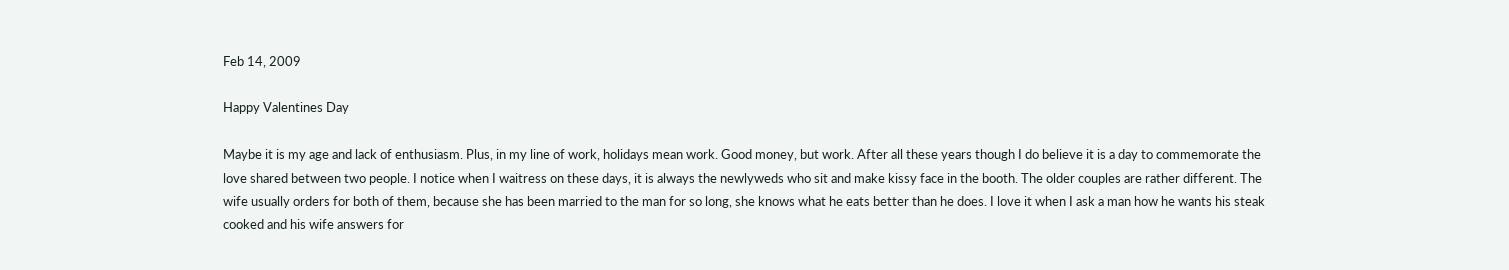Feb 14, 2009

Happy Valentines Day

Maybe it is my age and lack of enthusiasm. Plus, in my line of work, holidays mean work. Good money, but work. After all these years though I do believe it is a day to commemorate the love shared between two people. I notice when I waitress on these days, it is always the newlyweds who sit and make kissy face in the booth. The older couples are rather different. The wife usually orders for both of them, because she has been married to the man for so long, she knows what he eats better than he does. I love it when I ask a man how he wants his steak cooked and his wife answers for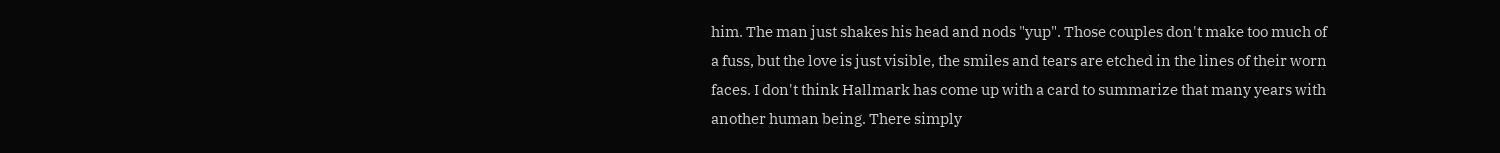him. The man just shakes his head and nods "yup". Those couples don't make too much of a fuss, but the love is just visible, the smiles and tears are etched in the lines of their worn faces. I don't think Hallmark has come up with a card to summarize that many years with another human being. There simply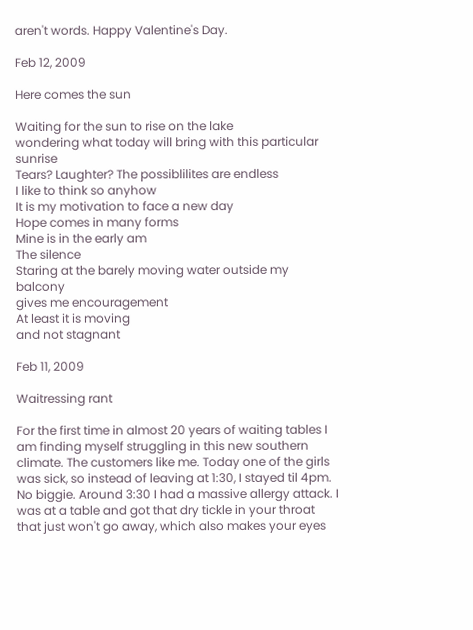aren't words. Happy Valentine's Day.

Feb 12, 2009

Here comes the sun

Waiting for the sun to rise on the lake
wondering what today will bring with this particular sunrise
Tears? Laughter? The possiblilites are endless
I like to think so anyhow
It is my motivation to face a new day
Hope comes in many forms
Mine is in the early am
The silence
Staring at the barely moving water outside my balcony
gives me encouragement
At least it is moving
and not stagnant

Feb 11, 2009

Waitressing rant

For the first time in almost 20 years of waiting tables I am finding myself struggling in this new southern climate. The customers like me. Today one of the girls was sick, so instead of leaving at 1:30, I stayed til 4pm. No biggie. Around 3:30 I had a massive allergy attack. I was at a table and got that dry tickle in your throat that just won't go away, which also makes your eyes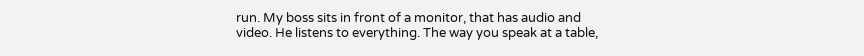run. My boss sits in front of a monitor, that has audio and video. He listens to everything. The way you speak at a table,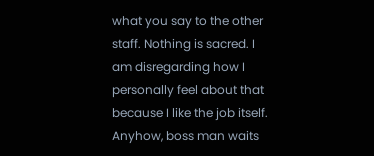what you say to the other staff. Nothing is sacred. I am disregarding how I personally feel about that because I like the job itself. Anyhow, boss man waits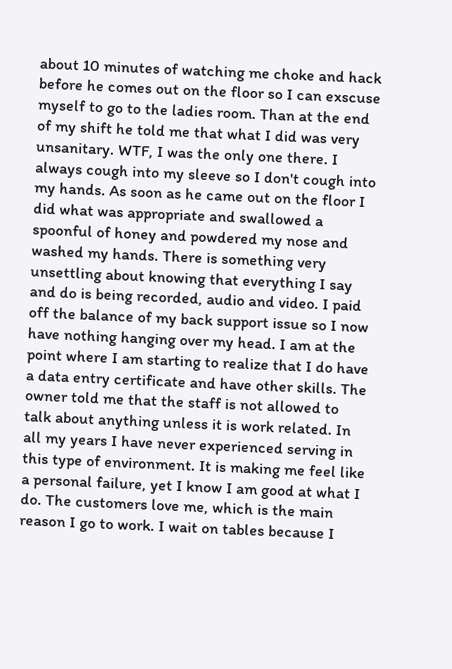about 10 minutes of watching me choke and hack before he comes out on the floor so I can exscuse myself to go to the ladies room. Than at the end of my shift he told me that what I did was very unsanitary. WTF, I was the only one there. I always cough into my sleeve so I don't cough into my hands. As soon as he came out on the floor I did what was appropriate and swallowed a spoonful of honey and powdered my nose and washed my hands. There is something very unsettling about knowing that everything I say and do is being recorded, audio and video. I paid off the balance of my back support issue so I now have nothing hanging over my head. I am at the point where I am starting to realize that I do have a data entry certificate and have other skills. The owner told me that the staff is not allowed to talk about anything unless it is work related. In all my years I have never experienced serving in this type of environment. It is making me feel like a personal failure, yet I know I am good at what I do. The customers love me, which is the main reason I go to work. I wait on tables because I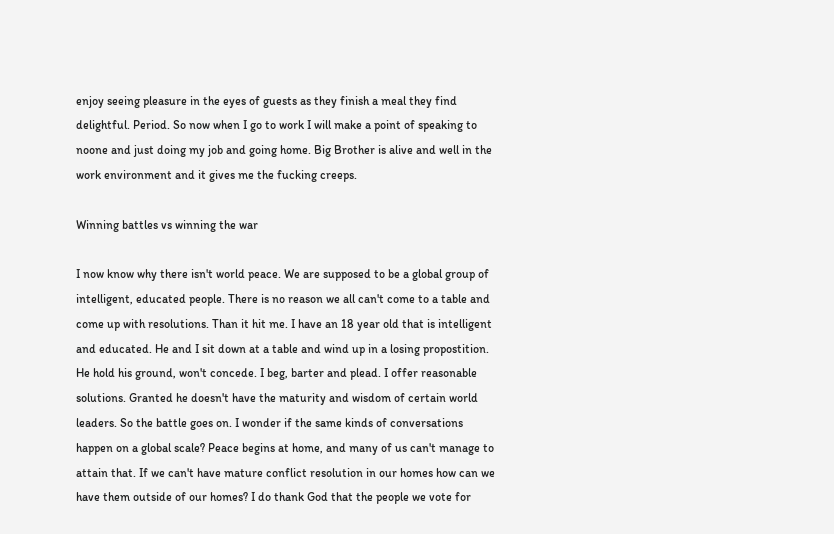enjoy seeing pleasure in the eyes of guests as they finish a meal they find delightful. Period. So now when I go to work I will make a point of speaking to noone and just doing my job and going home. Big Brother is alive and well in the work environment and it gives me the fucking creeps.

Winning battles vs winning the war

I now know why there isn't world peace. We are supposed to be a global group of intelligent, educated people. There is no reason we all can't come to a table and come up with resolutions. Than it hit me. I have an 18 year old that is intelligent and educated. He and I sit down at a table and wind up in a losing propostition. He hold his ground, won't concede. I beg, barter and plead. I offer reasonable solutions. Granted he doesn't have the maturity and wisdom of certain world leaders. So the battle goes on. I wonder if the same kinds of conversations happen on a global scale? Peace begins at home, and many of us can't manage to attain that. If we can't have mature conflict resolution in our homes how can we have them outside of our homes? I do thank God that the people we vote for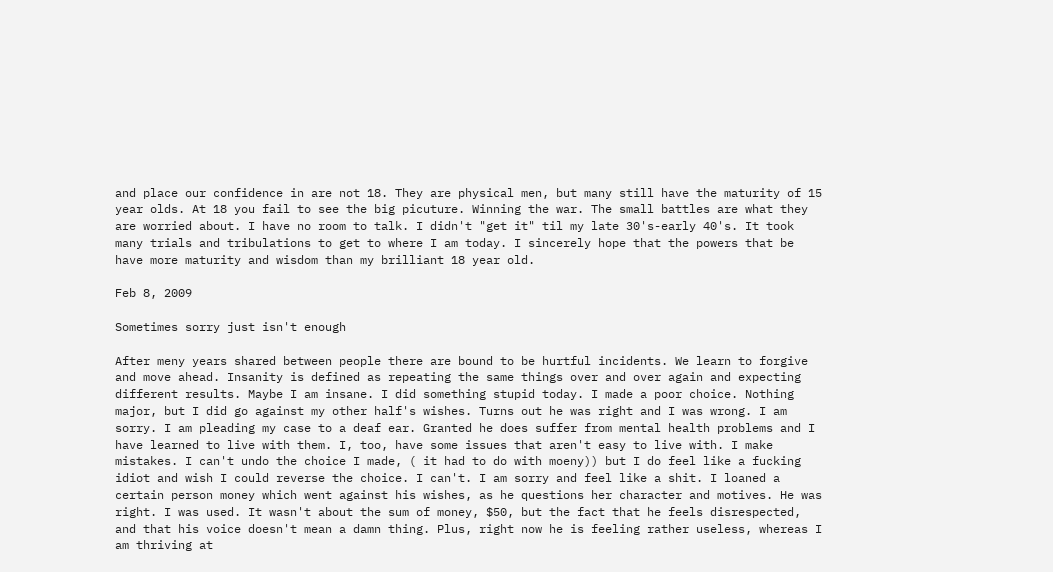and place our confidence in are not 18. They are physical men, but many still have the maturity of 15 year olds. At 18 you fail to see the big picuture. Winning the war. The small battles are what they are worried about. I have no room to talk. I didn't "get it" til my late 30's-early 40's. It took many trials and tribulations to get to where I am today. I sincerely hope that the powers that be have more maturity and wisdom than my brilliant 18 year old.

Feb 8, 2009

Sometimes sorry just isn't enough

After meny years shared between people there are bound to be hurtful incidents. We learn to forgive and move ahead. Insanity is defined as repeating the same things over and over again and expecting different results. Maybe I am insane. I did something stupid today. I made a poor choice. Nothing major, but I did go against my other half's wishes. Turns out he was right and I was wrong. I am sorry. I am pleading my case to a deaf ear. Granted he does suffer from mental health problems and I have learned to live with them. I, too, have some issues that aren't easy to live with. I make mistakes. I can't undo the choice I made, ( it had to do with moeny)) but I do feel like a fucking idiot and wish I could reverse the choice. I can't. I am sorry and feel like a shit. I loaned a certain person money which went against his wishes, as he questions her character and motives. He was right. I was used. It wasn't about the sum of money, $50, but the fact that he feels disrespected, and that his voice doesn't mean a damn thing. Plus, right now he is feeling rather useless, whereas I am thriving at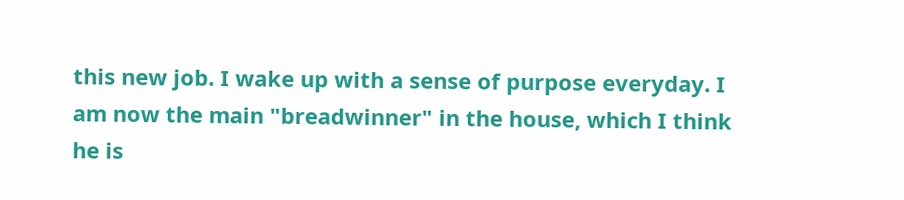this new job. I wake up with a sense of purpose everyday. I am now the main "breadwinner" in the house, which I think he is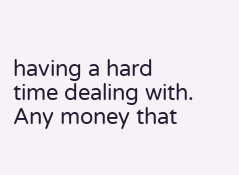having a hard time dealing with. Any money that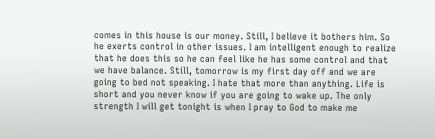comes in this house is our money. Still, I believe it bothers him. So he exerts control in other issues. I am intelligent enough to realize that he does this so he can feel like he has some control and that we have balance. Still, tomorrow is my first day off and we are going to bed not speaking. I hate that more than anything. Life is short and you never know if you are going to wake up. The only strength I will get tonight is when I pray to God to make me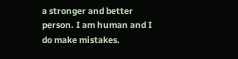a stronger and better person. I am human and I do make mistakes.